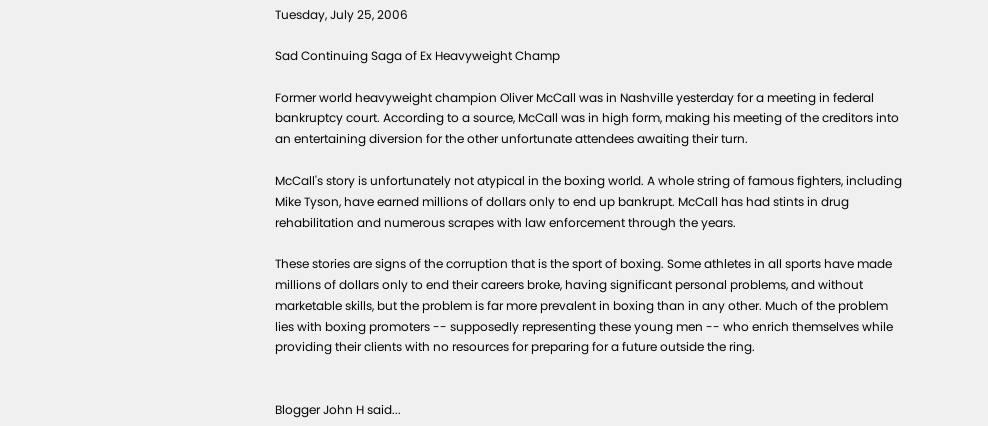Tuesday, July 25, 2006

Sad Continuing Saga of Ex Heavyweight Champ

Former world heavyweight champion Oliver McCall was in Nashville yesterday for a meeting in federal bankruptcy court. According to a source, McCall was in high form, making his meeting of the creditors into an entertaining diversion for the other unfortunate attendees awaiting their turn.

McCall's story is unfortunately not atypical in the boxing world. A whole string of famous fighters, including Mike Tyson, have earned millions of dollars only to end up bankrupt. McCall has had stints in drug rehabilitation and numerous scrapes with law enforcement through the years.

These stories are signs of the corruption that is the sport of boxing. Some athletes in all sports have made millions of dollars only to end their careers broke, having significant personal problems, and without marketable skills, but the problem is far more prevalent in boxing than in any other. Much of the problem lies with boxing promoters -- supposedly representing these young men -- who enrich themselves while providing their clients with no resources for preparing for a future outside the ring.


Blogger John H said...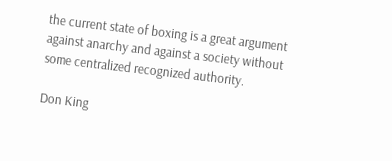the current state of boxing is a great argument against anarchy and against a society without some centralized recognized authority.

Don King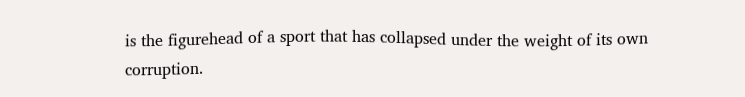is the figurehead of a sport that has collapsed under the weight of its own corruption.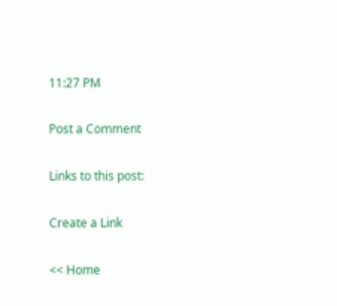11:27 PM

Post a Comment

Links to this post:

Create a Link

<< Home